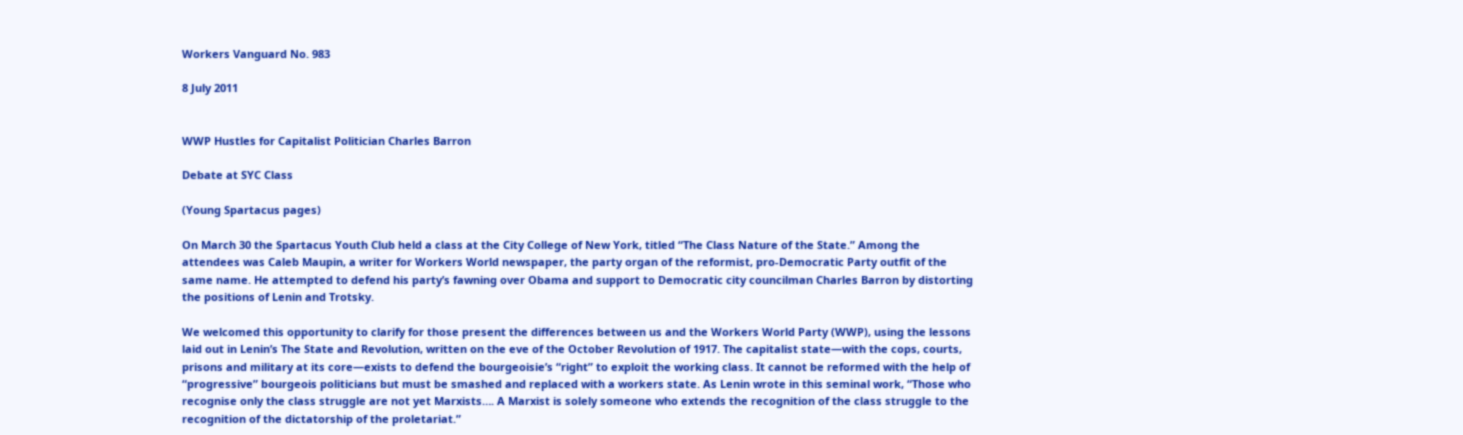Workers Vanguard No. 983

8 July 2011


WWP Hustles for Capitalist Politician Charles Barron

Debate at SYC Class

(Young Spartacus pages)

On March 30 the Spartacus Youth Club held a class at the City College of New York, titled “The Class Nature of the State.” Among the attendees was Caleb Maupin, a writer for Workers World newspaper, the party organ of the reformist, pro-Democratic Party outfit of the same name. He attempted to defend his party’s fawning over Obama and support to Democratic city councilman Charles Barron by distorting the positions of Lenin and Trotsky.

We welcomed this opportunity to clarify for those present the differences between us and the Workers World Party (WWP), using the lessons laid out in Lenin’s The State and Revolution, written on the eve of the October Revolution of 1917. The capitalist state—with the cops, courts, prisons and military at its core—exists to defend the bourgeoisie’s “right” to exploit the working class. It cannot be reformed with the help of “progressive” bourgeois politicians but must be smashed and replaced with a workers state. As Lenin wrote in this seminal work, “Those who recognise only the class struggle are not yet Marxists…. A Marxist is solely someone who extends the recognition of the class struggle to the recognition of the dictatorship of the proletariat.”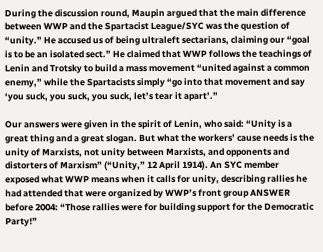During the discussion round, Maupin argued that the main difference between WWP and the Spartacist League/SYC was the question of “unity.” He accused us of being ultraleft sectarians, claiming our “goal is to be an isolated sect.” He claimed that WWP follows the teachings of Lenin and Trotsky to build a mass movement “united against a common enemy,” while the Spartacists simply “go into that movement and say ‘you suck, you suck, you suck, let’s tear it apart’.”

Our answers were given in the spirit of Lenin, who said: “Unity is a great thing and a great slogan. But what the workers’ cause needs is the unity of Marxists, not unity between Marxists, and opponents and distorters of Marxism” (“Unity,” 12 April 1914). An SYC member exposed what WWP means when it calls for unity, describing rallies he had attended that were organized by WWP’s front group ANSWER before 2004: “Those rallies were for building support for the Democratic Party!”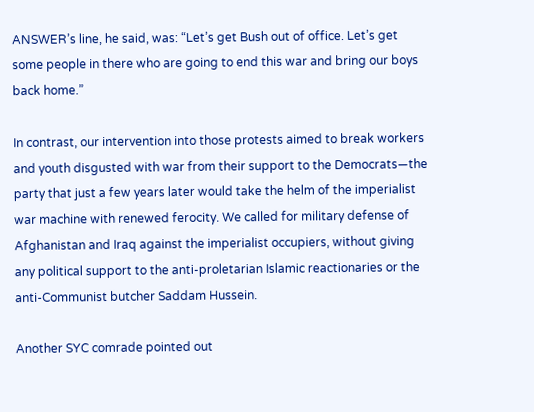ANSWER’s line, he said, was: “Let’s get Bush out of office. Let’s get some people in there who are going to end this war and bring our boys back home.”

In contrast, our intervention into those protests aimed to break workers and youth disgusted with war from their support to the Democrats—the party that just a few years later would take the helm of the imperialist war machine with renewed ferocity. We called for military defense of Afghanistan and Iraq against the imperialist occupiers, without giving any political support to the anti-proletarian Islamic reactionaries or the anti-Communist butcher Saddam Hussein.

Another SYC comrade pointed out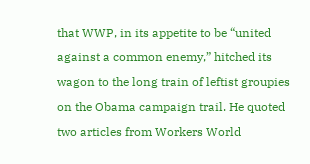that WWP, in its appetite to be “united against a common enemy,” hitched its wagon to the long train of leftist groupies on the Obama campaign trail. He quoted two articles from Workers World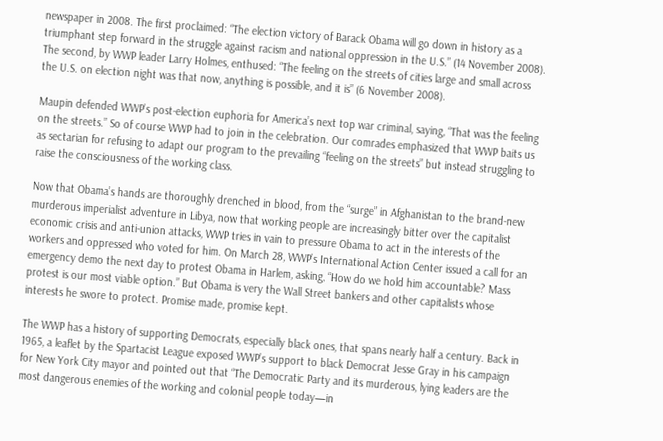newspaper in 2008. The first proclaimed: “The election victory of Barack Obama will go down in history as a triumphant step forward in the struggle against racism and national oppression in the U.S.” (14 November 2008). The second, by WWP leader Larry Holmes, enthused: “The feeling on the streets of cities large and small across the U.S. on election night was that now, anything is possible, and it is” (6 November 2008).

Maupin defended WWP’s post-election euphoria for America’s next top war criminal, saying, “That was the feeling on the streets.” So of course WWP had to join in the celebration. Our comrades emphasized that WWP baits us as sectarian for refusing to adapt our program to the prevailing “feeling on the streets” but instead struggling to raise the consciousness of the working class.

Now that Obama’s hands are thoroughly drenched in blood, from the “surge” in Afghanistan to the brand-new murderous imperialist adventure in Libya, now that working people are increasingly bitter over the capitalist economic crisis and anti-union attacks, WWP tries in vain to pressure Obama to act in the interests of the workers and oppressed who voted for him. On March 28, WWP’s International Action Center issued a call for an emergency demo the next day to protest Obama in Harlem, asking, “How do we hold him accountable? Mass protest is our most viable option.” But Obama is very the Wall Street bankers and other capitalists whose interests he swore to protect. Promise made, promise kept.

The WWP has a history of supporting Democrats, especially black ones, that spans nearly half a century. Back in 1965, a leaflet by the Spartacist League exposed WWP’s support to black Democrat Jesse Gray in his campaign for New York City mayor and pointed out that “The Democratic Party and its murderous, lying leaders are the most dangerous enemies of the working and colonial people today—in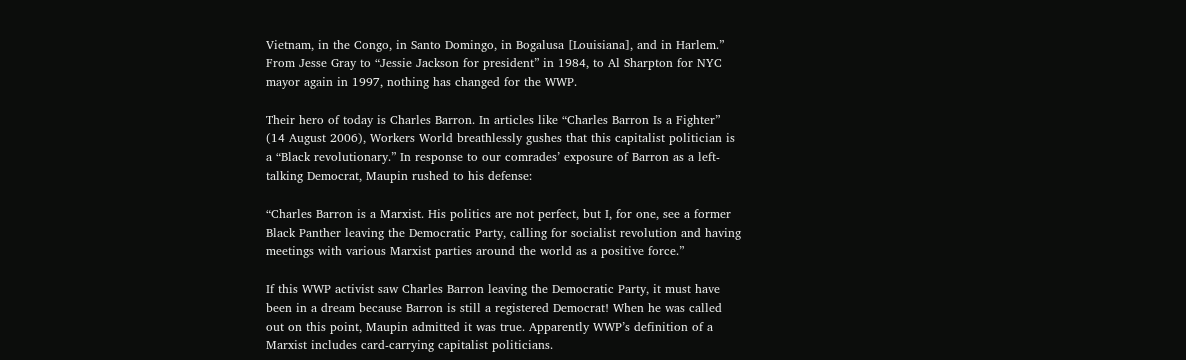Vietnam, in the Congo, in Santo Domingo, in Bogalusa [Louisiana], and in Harlem.” From Jesse Gray to “Jessie Jackson for president” in 1984, to Al Sharpton for NYC mayor again in 1997, nothing has changed for the WWP.

Their hero of today is Charles Barron. In articles like “Charles Barron Is a Fighter” (14 August 2006), Workers World breathlessly gushes that this capitalist politician is a “Black revolutionary.” In response to our comrades’ exposure of Barron as a left-talking Democrat, Maupin rushed to his defense:

“Charles Barron is a Marxist. His politics are not perfect, but I, for one, see a former Black Panther leaving the Democratic Party, calling for socialist revolution and having meetings with various Marxist parties around the world as a positive force.”

If this WWP activist saw Charles Barron leaving the Democratic Party, it must have been in a dream because Barron is still a registered Democrat! When he was called out on this point, Maupin admitted it was true. Apparently WWP’s definition of a Marxist includes card-carrying capitalist politicians.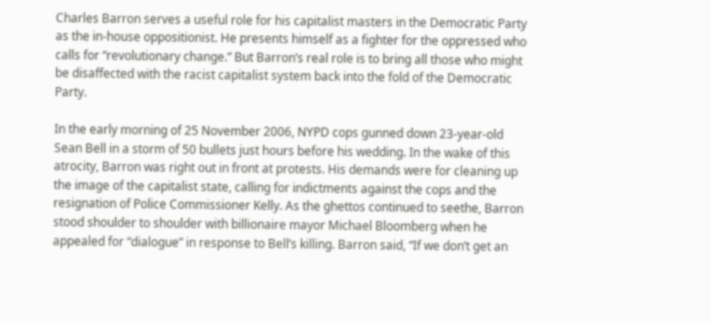Charles Barron serves a useful role for his capitalist masters in the Democratic Party as the in-house oppositionist. He presents himself as a fighter for the oppressed who calls for “revolutionary change.” But Barron’s real role is to bring all those who might be disaffected with the racist capitalist system back into the fold of the Democratic Party.

In the early morning of 25 November 2006, NYPD cops gunned down 23-year-old Sean Bell in a storm of 50 bullets just hours before his wedding. In the wake of this atrocity, Barron was right out in front at protests. His demands were for cleaning up the image of the capitalist state, calling for indictments against the cops and the resignation of Police Commissioner Kelly. As the ghettos continued to seethe, Barron stood shoulder to shoulder with billionaire mayor Michael Bloomberg when he appealed for “dialogue” in response to Bell’s killing. Barron said, “If we don’t get an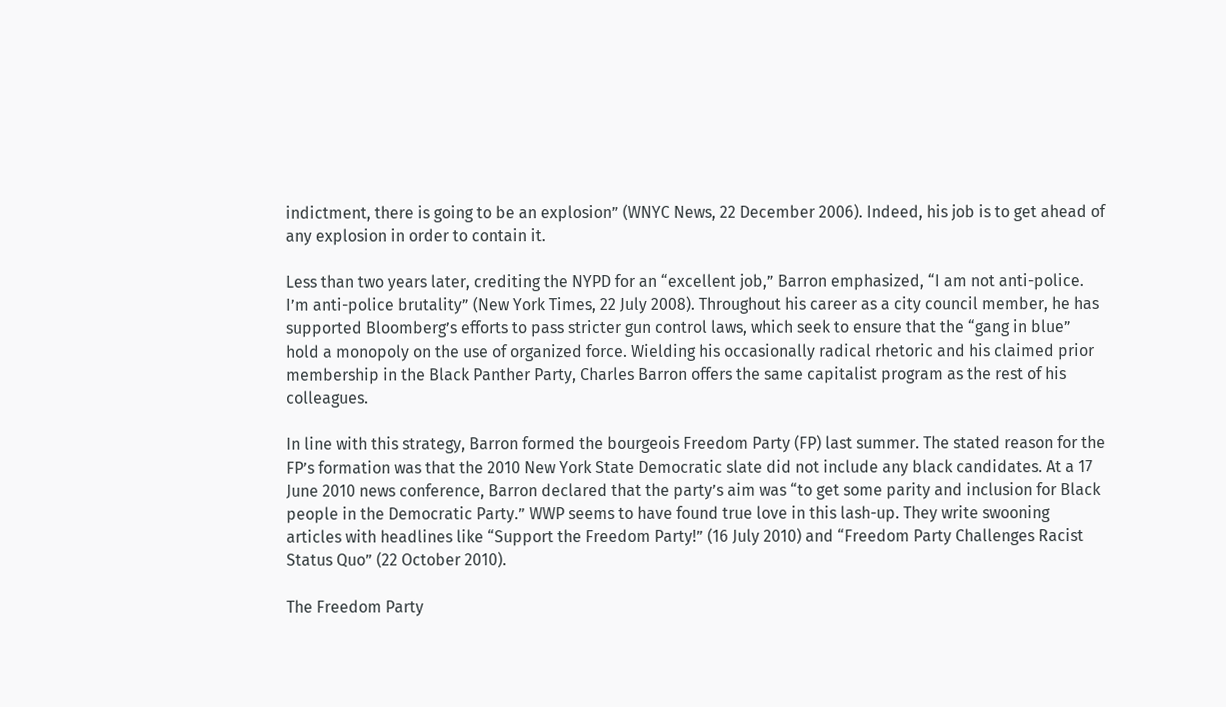indictment, there is going to be an explosion” (WNYC News, 22 December 2006). Indeed, his job is to get ahead of any explosion in order to contain it.

Less than two years later, crediting the NYPD for an “excellent job,” Barron emphasized, “I am not anti-police. I’m anti-police brutality” (New York Times, 22 July 2008). Throughout his career as a city council member, he has supported Bloomberg’s efforts to pass stricter gun control laws, which seek to ensure that the “gang in blue” hold a monopoly on the use of organized force. Wielding his occasionally radical rhetoric and his claimed prior membership in the Black Panther Party, Charles Barron offers the same capitalist program as the rest of his colleagues.

In line with this strategy, Barron formed the bourgeois Freedom Party (FP) last summer. The stated reason for the FP’s formation was that the 2010 New York State Democratic slate did not include any black candidates. At a 17 June 2010 news conference, Barron declared that the party’s aim was “to get some parity and inclusion for Black people in the Democratic Party.” WWP seems to have found true love in this lash-up. They write swooning articles with headlines like “Support the Freedom Party!” (16 July 2010) and “Freedom Party Challenges Racist Status Quo” (22 October 2010).

The Freedom Party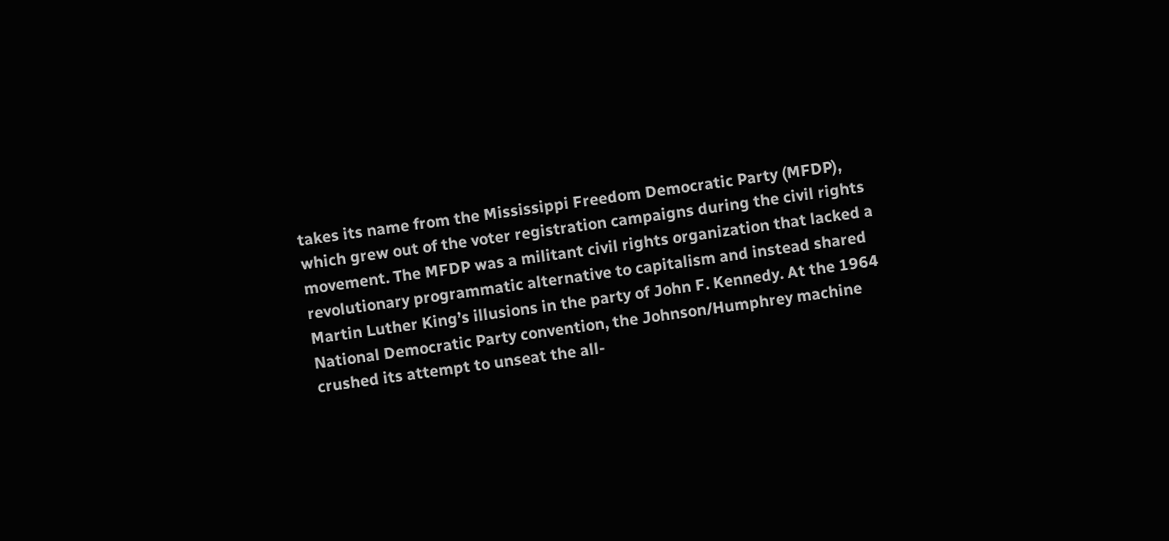takes its name from the Mississippi Freedom Democratic Party (MFDP), which grew out of the voter registration campaigns during the civil rights movement. The MFDP was a militant civil rights organization that lacked a revolutionary programmatic alternative to capitalism and instead shared Martin Luther King’s illusions in the party of John F. Kennedy. At the 1964 National Democratic Party convention, the Johnson/Humphrey machine crushed its attempt to unseat the all-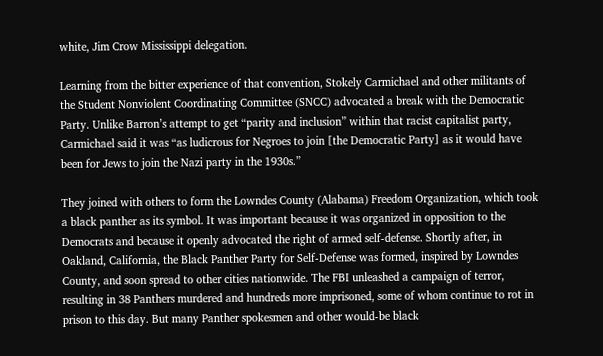white, Jim Crow Mississippi delegation.

Learning from the bitter experience of that convention, Stokely Carmichael and other militants of the Student Nonviolent Coordinating Committee (SNCC) advocated a break with the Democratic Party. Unlike Barron’s attempt to get “parity and inclusion” within that racist capitalist party, Carmichael said it was “as ludicrous for Negroes to join [the Democratic Party] as it would have been for Jews to join the Nazi party in the 1930s.”

They joined with others to form the Lowndes County (Alabama) Freedom Organization, which took a black panther as its symbol. It was important because it was organized in opposition to the Democrats and because it openly advocated the right of armed self-defense. Shortly after, in Oakland, California, the Black Panther Party for Self-Defense was formed, inspired by Lowndes County, and soon spread to other cities nationwide. The FBI unleashed a campaign of terror, resulting in 38 Panthers murdered and hundreds more imprisoned, some of whom continue to rot in prison to this day. But many Panther spokesmen and other would-be black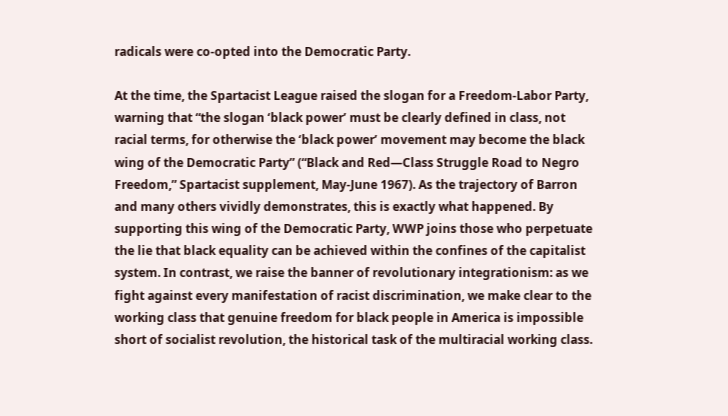radicals were co-opted into the Democratic Party.

At the time, the Spartacist League raised the slogan for a Freedom-Labor Party, warning that “the slogan ‘black power’ must be clearly defined in class, not racial terms, for otherwise the ‘black power’ movement may become the black wing of the Democratic Party” (“Black and Red—Class Struggle Road to Negro Freedom,” Spartacist supplement, May-June 1967). As the trajectory of Barron and many others vividly demonstrates, this is exactly what happened. By supporting this wing of the Democratic Party, WWP joins those who perpetuate the lie that black equality can be achieved within the confines of the capitalist system. In contrast, we raise the banner of revolutionary integrationism: as we fight against every manifestation of racist discrimination, we make clear to the working class that genuine freedom for black people in America is impossible short of socialist revolution, the historical task of the multiracial working class.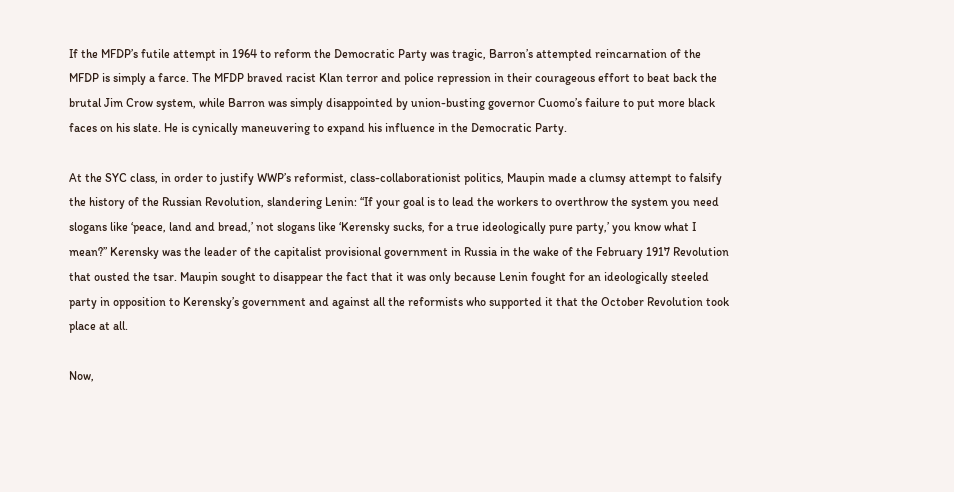If the MFDP’s futile attempt in 1964 to reform the Democratic Party was tragic, Barron’s attempted reincarnation of the MFDP is simply a farce. The MFDP braved racist Klan terror and police repression in their courageous effort to beat back the brutal Jim Crow system, while Barron was simply disappointed by union-busting governor Cuomo’s failure to put more black faces on his slate. He is cynically maneuvering to expand his influence in the Democratic Party.

At the SYC class, in order to justify WWP’s reformist, class-collaborationist politics, Maupin made a clumsy attempt to falsify the history of the Russian Revolution, slandering Lenin: “If your goal is to lead the workers to overthrow the system you need slogans like ‘peace, land and bread,’ not slogans like ‘Kerensky sucks, for a true ideologically pure party,’ you know what I mean?” Kerensky was the leader of the capitalist provisional government in Russia in the wake of the February 1917 Revolution that ousted the tsar. Maupin sought to disappear the fact that it was only because Lenin fought for an ideologically steeled party in opposition to Kerensky’s government and against all the reformists who supported it that the October Revolution took place at all.

Now,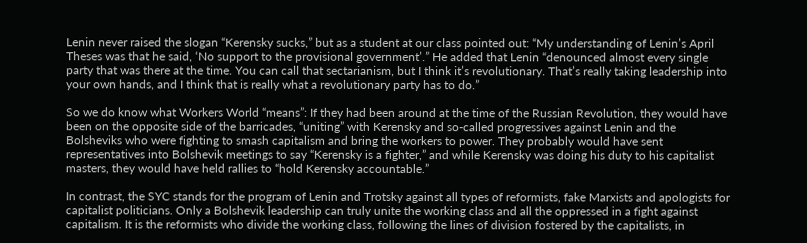Lenin never raised the slogan “Kerensky sucks,” but as a student at our class pointed out: “My understanding of Lenin’s April Theses was that he said, ‘No support to the provisional government’.” He added that Lenin “denounced almost every single party that was there at the time. You can call that sectarianism, but I think it’s revolutionary. That’s really taking leadership into your own hands, and I think that is really what a revolutionary party has to do.”

So we do know what Workers World “means”: If they had been around at the time of the Russian Revolution, they would have been on the opposite side of the barricades, “uniting” with Kerensky and so-called progressives against Lenin and the Bolsheviks who were fighting to smash capitalism and bring the workers to power. They probably would have sent representatives into Bolshevik meetings to say “Kerensky is a fighter,” and while Kerensky was doing his duty to his capitalist masters, they would have held rallies to “hold Kerensky accountable.”

In contrast, the SYC stands for the program of Lenin and Trotsky against all types of reformists, fake Marxists and apologists for capitalist politicians. Only a Bolshevik leadership can truly unite the working class and all the oppressed in a fight against capitalism. It is the reformists who divide the working class, following the lines of division fostered by the capitalists, in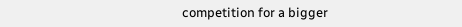competition for a bigger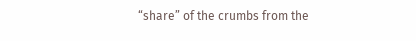“share” of the crumbs from the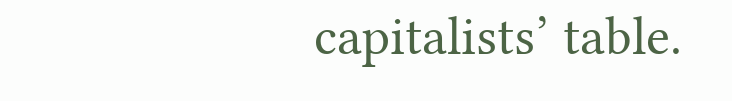capitalists’ table.